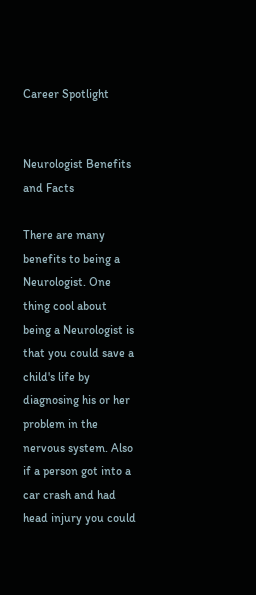Career Spotlight


Neurologist Benefits and Facts

There are many benefits to being a Neurologist. One thing cool about being a Neurologist is that you could save a child's life by diagnosing his or her problem in the nervous system. Also if a person got into a car crash and had head injury you could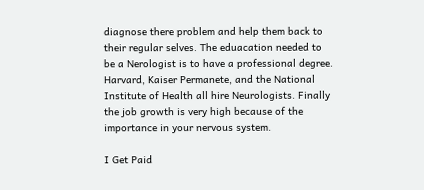diagnose there problem and help them back to their regular selves. The eduacation needed to be a Nerologist is to have a professional degree. Harvard, Kaiser Permanete, and the National Institute of Health all hire Neurologists. Finally the job growth is very high because of the importance in your nervous system.

I Get Paid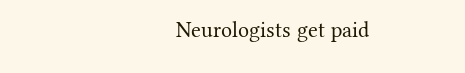Neurologists get paid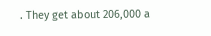. They get about 206,000 a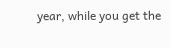year, while you get the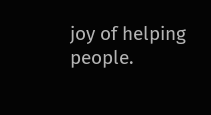joy of helping people.